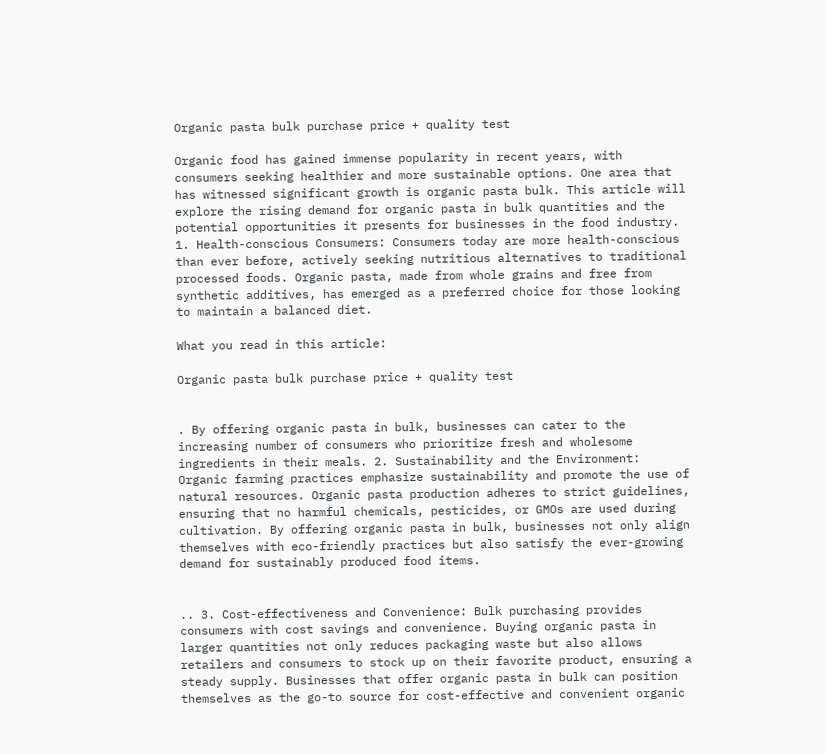Organic pasta bulk purchase price + quality test

Organic food has gained immense popularity in recent years, with consumers seeking healthier and more sustainable options. One area that has witnessed significant growth is organic pasta bulk. This article will explore the rising demand for organic pasta in bulk quantities and the potential opportunities it presents for businesses in the food industry. 1. Health-conscious Consumers: Consumers today are more health-conscious than ever before, actively seeking nutritious alternatives to traditional processed foods. Organic pasta, made from whole grains and free from synthetic additives, has emerged as a preferred choice for those looking to maintain a balanced diet.

What you read in this article:

Organic pasta bulk purchase price + quality test


. By offering organic pasta in bulk, businesses can cater to the increasing number of consumers who prioritize fresh and wholesome ingredients in their meals. 2. Sustainability and the Environment: Organic farming practices emphasize sustainability and promote the use of natural resources. Organic pasta production adheres to strict guidelines, ensuring that no harmful chemicals, pesticides, or GMOs are used during cultivation. By offering organic pasta in bulk, businesses not only align themselves with eco-friendly practices but also satisfy the ever-growing demand for sustainably produced food items.


.. 3. Cost-effectiveness and Convenience: Bulk purchasing provides consumers with cost savings and convenience. Buying organic pasta in larger quantities not only reduces packaging waste but also allows retailers and consumers to stock up on their favorite product, ensuring a steady supply. Businesses that offer organic pasta in bulk can position themselves as the go-to source for cost-effective and convenient organic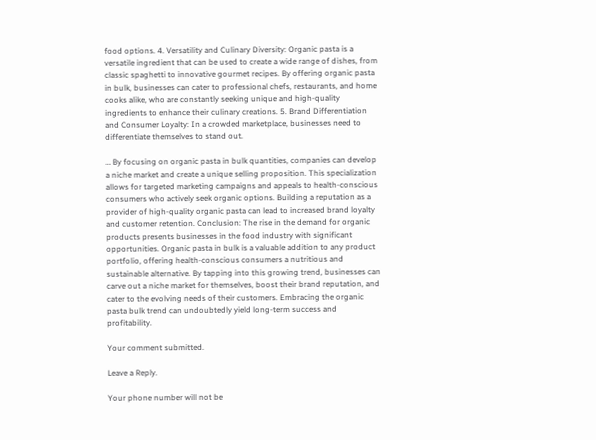food options. 4. Versatility and Culinary Diversity: Organic pasta is a versatile ingredient that can be used to create a wide range of dishes, from classic spaghetti to innovative gourmet recipes. By offering organic pasta in bulk, businesses can cater to professional chefs, restaurants, and home cooks alike, who are constantly seeking unique and high-quality ingredients to enhance their culinary creations. 5. Brand Differentiation and Consumer Loyalty: In a crowded marketplace, businesses need to differentiate themselves to stand out.

… By focusing on organic pasta in bulk quantities, companies can develop a niche market and create a unique selling proposition. This specialization allows for targeted marketing campaigns and appeals to health-conscious consumers who actively seek organic options. Building a reputation as a provider of high-quality organic pasta can lead to increased brand loyalty and customer retention. Conclusion: The rise in the demand for organic products presents businesses in the food industry with significant opportunities. Organic pasta in bulk is a valuable addition to any product portfolio, offering health-conscious consumers a nutritious and sustainable alternative. By tapping into this growing trend, businesses can carve out a niche market for themselves, boost their brand reputation, and cater to the evolving needs of their customers. Embracing the organic pasta bulk trend can undoubtedly yield long-term success and profitability.

Your comment submitted.

Leave a Reply.

Your phone number will not be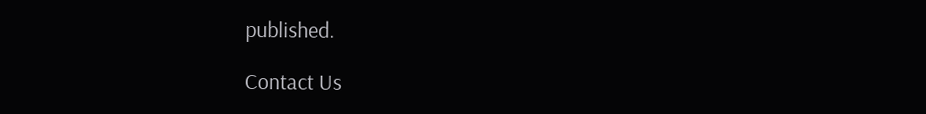published.

Contact Us